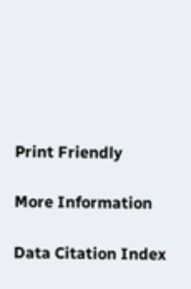Print Friendly

More Information

Data Citation Index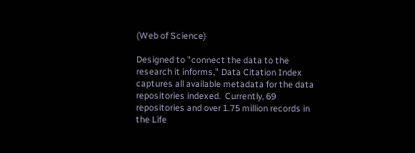(Web of Science)

Designed to "connect the data to the research it informs," Data Citation Index captures all available metadata for the data repositories indexed.  Currently, 69 repositories and over 1.75 million records in the Life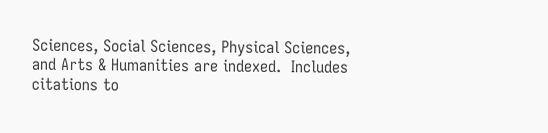Sciences, Social Sciences, Physical Sciences, and Arts & Humanities are indexed.  Includes citations to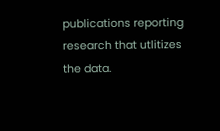publications reporting research that utlitizes the data.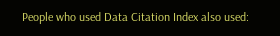People who used Data Citation Index also used: